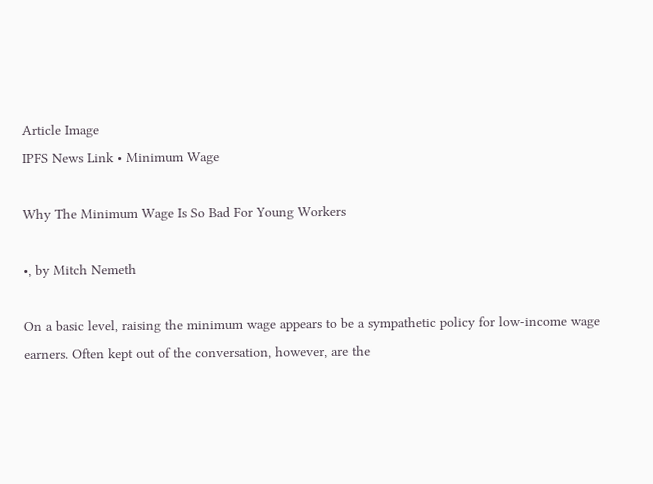Article Image
IPFS News Link • Minimum Wage

Why The Minimum Wage Is So Bad For Young Workers

•, by Mitch Nemeth

On a basic level, raising the minimum wage appears to be a sympathetic policy for low-income wage earners. Often kept out of the conversation, however, are the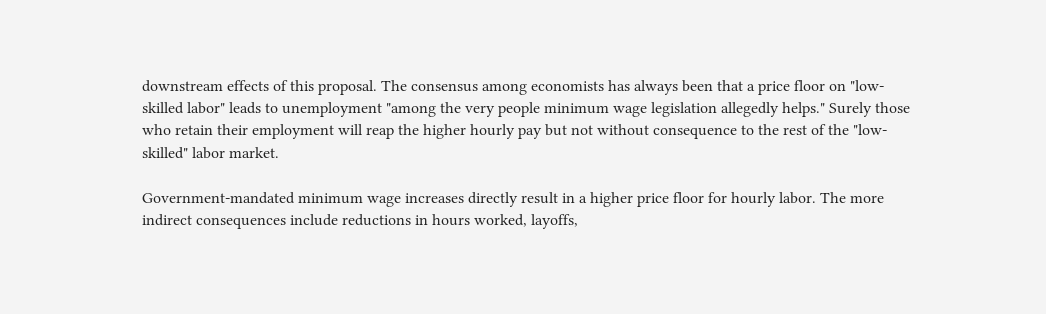downstream effects of this proposal. The consensus among economists has always been that a price floor on "low-skilled labor" leads to unemployment "among the very people minimum wage legislation allegedly helps." Surely those who retain their employment will reap the higher hourly pay but not without consequence to the rest of the "low-skilled" labor market.

Government-mandated minimum wage increases directly result in a higher price floor for hourly labor. The more indirect consequences include reductions in hours worked, layoffs,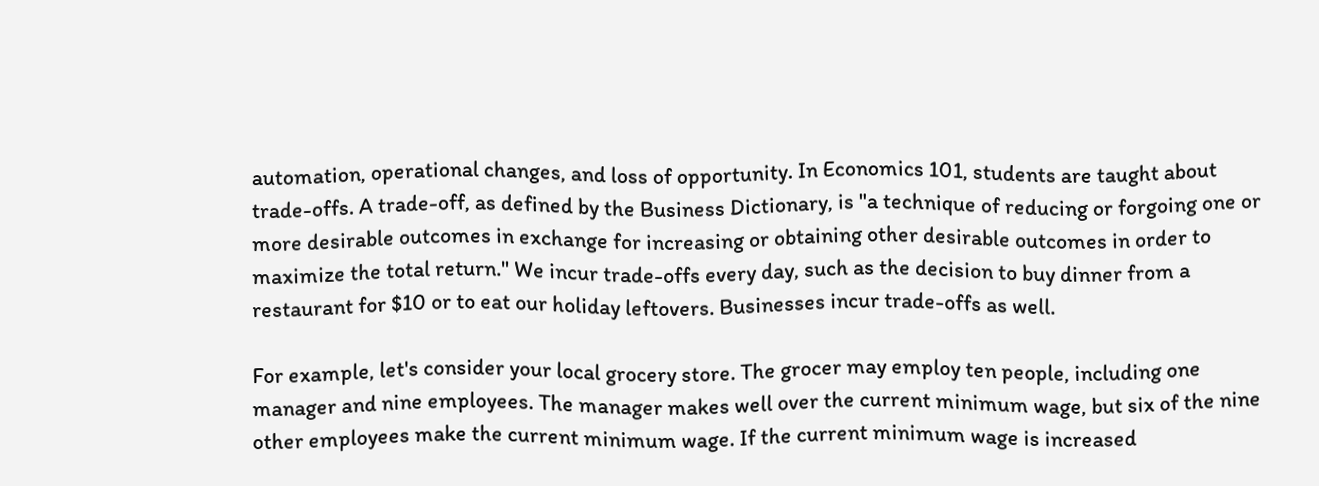automation, operational changes, and loss of opportunity. In Economics 101, students are taught about trade-offs. A trade-off, as defined by the Business Dictionary, is "a technique of reducing or forgoing one or more desirable outcomes in exchange for increasing or obtaining other desirable outcomes in order to maximize the total return." We incur trade-offs every day, such as the decision to buy dinner from a restaurant for $10 or to eat our holiday leftovers. Businesses incur trade-offs as well.

For example, let's consider your local grocery store. The grocer may employ ten people, including one manager and nine employees. The manager makes well over the current minimum wage, but six of the nine other employees make the current minimum wage. If the current minimum wage is increased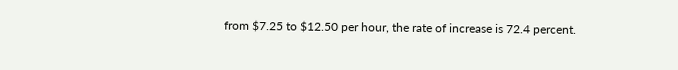from $7.25 to $12.50 per hour, the rate of increase is 72.4 percent.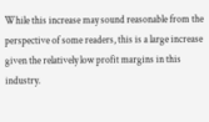While this increase may sound reasonable from the perspective of some readers, this is a large increase given the relatively low profit margins in this industry.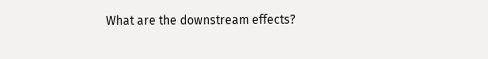What are the downstream effects?